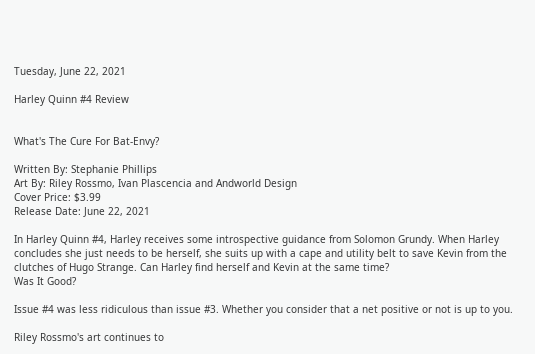Tuesday, June 22, 2021

Harley Quinn #4 Review


What's The Cure For Bat-Envy?

Written By: Stephanie Phillips
Art By: Riley Rossmo, Ivan Plascencia and Andworld Design
Cover Price: $3.99
Release Date: June 22, 2021

In Harley Quinn #4, Harley receives some introspective guidance from Solomon Grundy. When Harley concludes she just needs to be herself, she suits up with a cape and utility belt to save Kevin from the clutches of Hugo Strange. Can Harley find herself and Kevin at the same time?
Was It Good?

Issue #4 was less ridiculous than issue #3. Whether you consider that a net positive or not is up to you.

Riley Rossmo's art continues to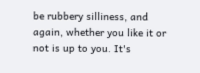be rubbery silliness, and again, whether you like it or not is up to you. It's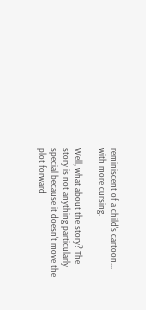reminiscent of a child's cartoon... with more cursing.

Well, what about the story? The story is not anything particularly special because it doesn't move the plot forward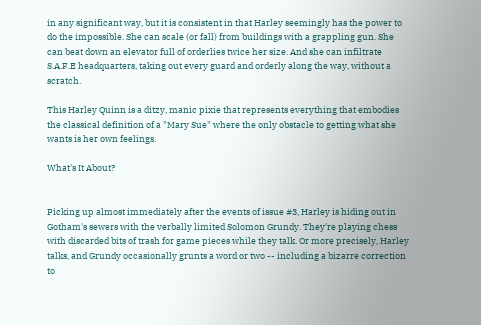in any significant way, but it is consistent in that Harley seemingly has the power to do the impossible. She can scale (or fall) from buildings with a grappling gun. She can beat down an elevator full of orderlies twice her size. And she can infiltrate S.A.F.E headquarters, taking out every guard and orderly along the way, without a scratch.

This Harley Quinn is a ditzy, manic pixie that represents everything that embodies the classical definition of a "Mary Sue" where the only obstacle to getting what she wants is her own feelings.

What's It About?


Picking up almost immediately after the events of issue #3, Harley is hiding out in Gotham's sewers with the verbally limited Solomon Grundy. They're playing chess with discarded bits of trash for game pieces while they talk. Or more precisely, Harley talks, and Grundy occasionally grunts a word or two -- including a bizarre correction to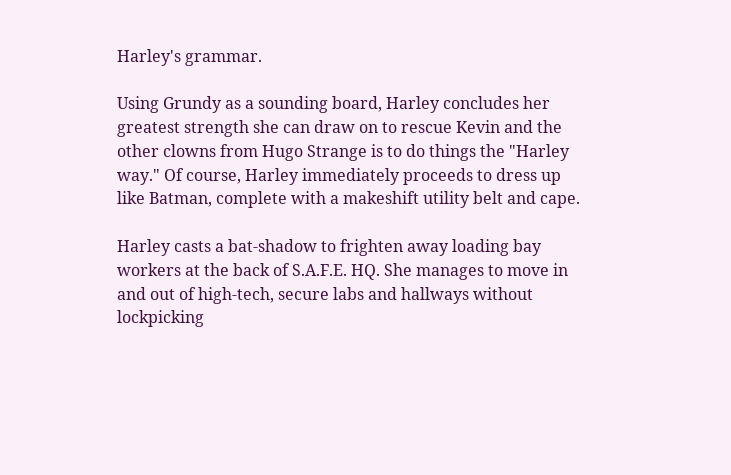Harley's grammar.

Using Grundy as a sounding board, Harley concludes her greatest strength she can draw on to rescue Kevin and the other clowns from Hugo Strange is to do things the "Harley way." Of course, Harley immediately proceeds to dress up like Batman, complete with a makeshift utility belt and cape.

Harley casts a bat-shadow to frighten away loading bay workers at the back of S.A.F.E. HQ. She manages to move in and out of high-tech, secure labs and hallways without lockpicking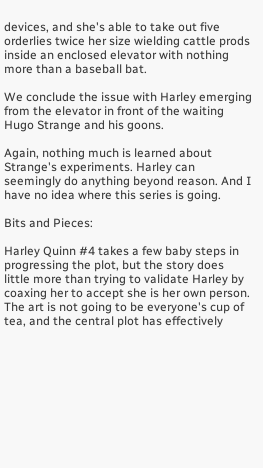devices, and she's able to take out five orderlies twice her size wielding cattle prods inside an enclosed elevator with nothing more than a baseball bat.

We conclude the issue with Harley emerging from the elevator in front of the waiting Hugo Strange and his goons.

Again, nothing much is learned about Strange's experiments. Harley can seemingly do anything beyond reason. And I have no idea where this series is going.

Bits and Pieces:

Harley Quinn #4 takes a few baby steps in progressing the plot, but the story does little more than trying to validate Harley by coaxing her to accept she is her own person. The art is not going to be everyone's cup of tea, and the central plot has effectively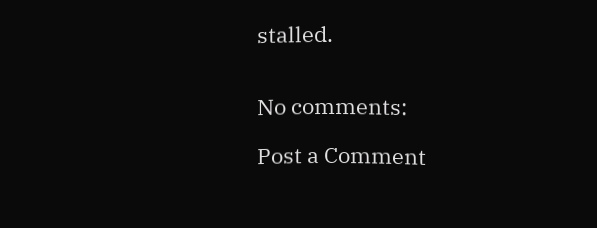stalled.


No comments:

Post a Comment